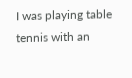I was playing table tennis with an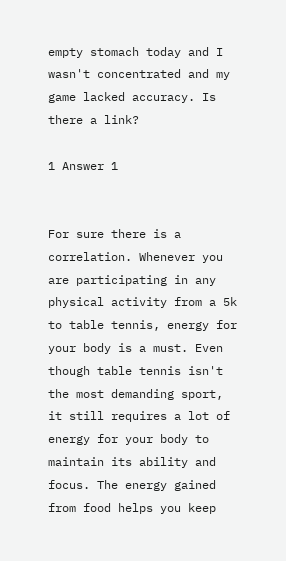empty stomach today and I wasn't concentrated and my game lacked accuracy. Is there a link?

1 Answer 1


For sure there is a correlation. Whenever you are participating in any physical activity from a 5k to table tennis, energy for your body is a must. Even though table tennis isn't the most demanding sport, it still requires a lot of energy for your body to maintain its ability and focus. The energy gained from food helps you keep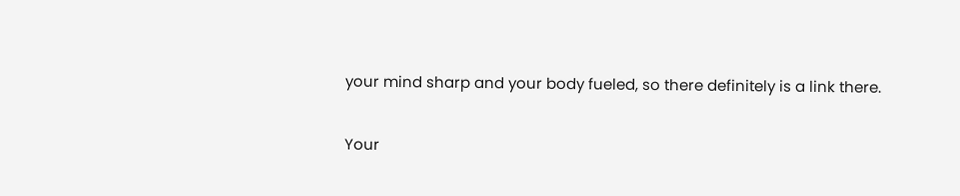your mind sharp and your body fueled, so there definitely is a link there.

Your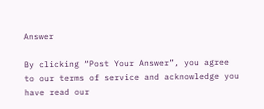Answer

By clicking “Post Your Answer”, you agree to our terms of service and acknowledge you have read our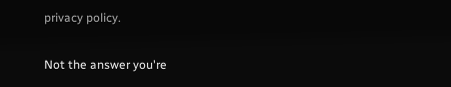privacy policy.

Not the answer you're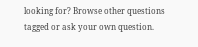looking for? Browse other questions tagged or ask your own question.